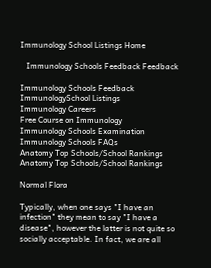Immunology School Listings Home

   Immunology Schools Feedback Feedback

Immunology Schools Feedback
ImmunologySchool Listings
Immunology Careers
Free Course on Immunology
Immunology Schools Examination
Immunology Schools FAQs
Anatomy Top Schools/School Rankings
Anatomy Top Schools/School Rankings

Normal Flora

Typically, when one says "I have an infection" they mean to say "I have a disease", however the latter is not quite so socially acceptable. In fact, we are all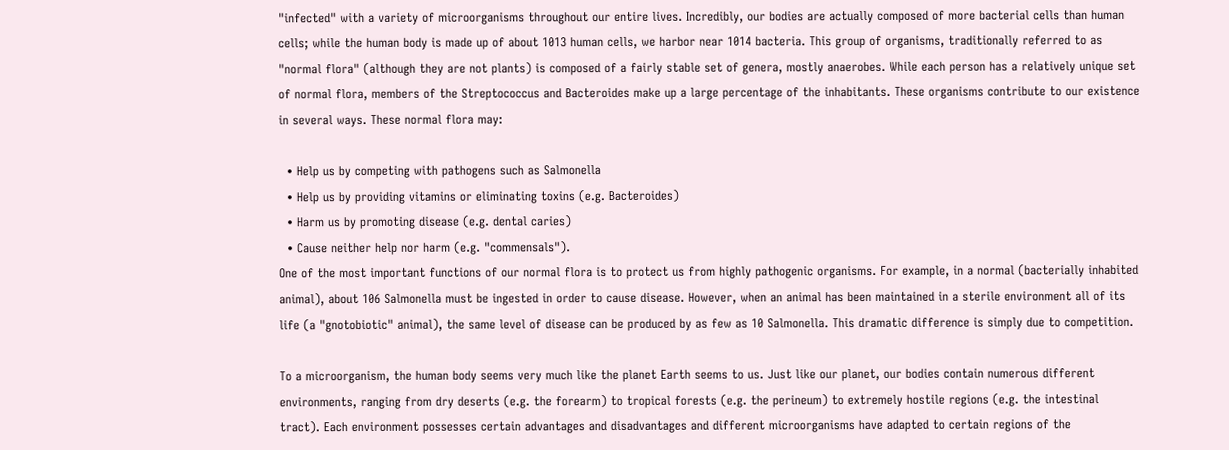"infected" with a variety of microorganisms throughout our entire lives. Incredibly, our bodies are actually composed of more bacterial cells than human cells; while the human body is made up of about 1013 human cells, we harbor near 1014 bacteria. This group of organisms, traditionally referred to as "normal flora" (although they are not plants) is composed of a fairly stable set of genera, mostly anaerobes. While each person has a relatively unique set of normal flora, members of the Streptococcus and Bacteroides make up a large percentage of the inhabitants. These organisms contribute to our existence in several ways. These normal flora may:

  • Help us by competing with pathogens such as Salmonella
  • Help us by providing vitamins or eliminating toxins (e.g. Bacteroides)
  • Harm us by promoting disease (e.g. dental caries)
  • Cause neither help nor harm (e.g. "commensals").
One of the most important functions of our normal flora is to protect us from highly pathogenic organisms. For example, in a normal (bacterially inhabited animal), about 106 Salmonella must be ingested in order to cause disease. However, when an animal has been maintained in a sterile environment all of its life (a "gnotobiotic" animal), the same level of disease can be produced by as few as 10 Salmonella. This dramatic difference is simply due to competition.

To a microorganism, the human body seems very much like the planet Earth seems to us. Just like our planet, our bodies contain numerous different environments, ranging from dry deserts (e.g. the forearm) to tropical forests (e.g. the perineum) to extremely hostile regions (e.g. the intestinal tract). Each environment possesses certain advantages and disadvantages and different microorganisms have adapted to certain regions of the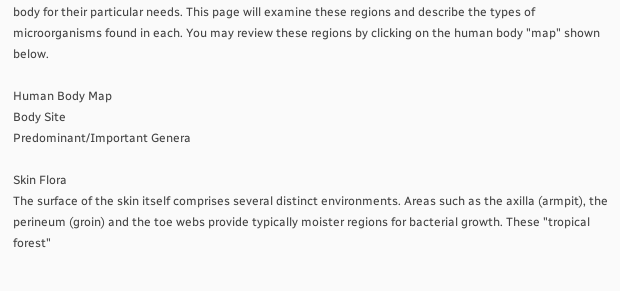body for their particular needs. This page will examine these regions and describe the types of microorganisms found in each. You may review these regions by clicking on the human body "map" shown below.

Human Body Map
Body Site
Predominant/Important Genera

Skin Flora
The surface of the skin itself comprises several distinct environments. Areas such as the axilla (armpit), the perineum (groin) and the toe webs provide typically moister regions for bacterial growth. These "tropical forest"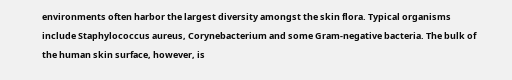environments often harbor the largest diversity amongst the skin flora. Typical organisms include Staphylococcus aureus, Corynebacterium and some Gram-negative bacteria. The bulk of the human skin surface, however, is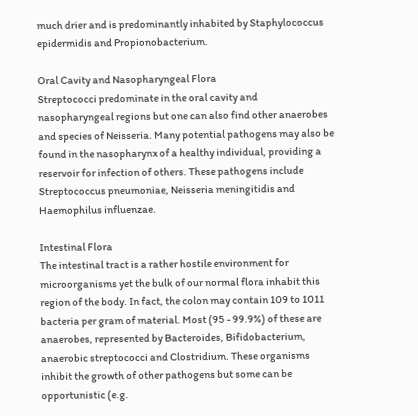much drier and is predominantly inhabited by Staphylococcus epidermidis and Propionobacterium.

Oral Cavity and Nasopharyngeal Flora
Streptococci predominate in the oral cavity and nasopharyngeal regions but one can also find other anaerobes and species of Neisseria. Many potential pathogens may also be found in the nasopharynx of a healthy individual, providing a reservoir for infection of others. These pathogens include Streptococcus pneumoniae, Neisseria meningitidis and Haemophilus influenzae.

Intestinal Flora
The intestinal tract is a rather hostile environment for microorganisms yet the bulk of our normal flora inhabit this region of the body. In fact, the colon may contain 109 to 1011 bacteria per gram of material. Most (95 - 99.9%) of these are anaerobes, represented by Bacteroides, Bifidobacterium, anaerobic streptococci and Clostridium. These organisms inhibit the growth of other pathogens but some can be opportunistic (e.g.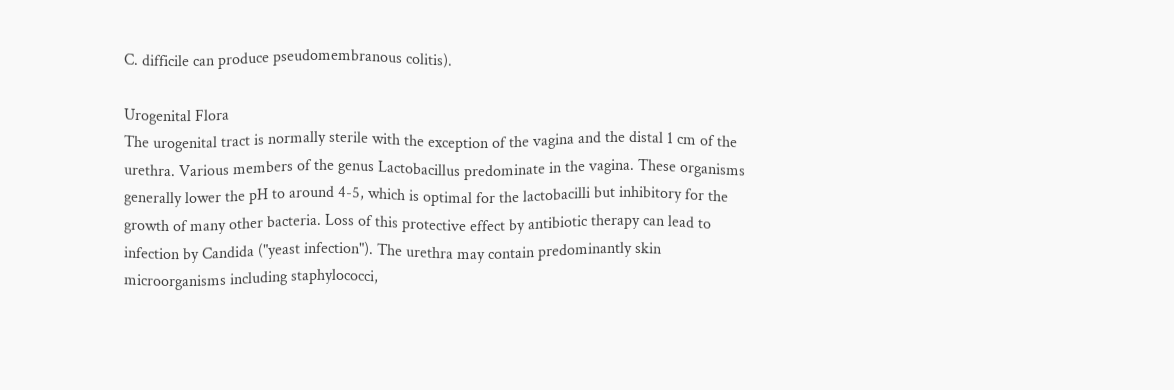C. difficile can produce pseudomembranous colitis).

Urogenital Flora
The urogenital tract is normally sterile with the exception of the vagina and the distal 1 cm of the urethra. Various members of the genus Lactobacillus predominate in the vagina. These organisms generally lower the pH to around 4-5, which is optimal for the lactobacilli but inhibitory for the growth of many other bacteria. Loss of this protective effect by antibiotic therapy can lead to infection by Candida ("yeast infection"). The urethra may contain predominantly skin microorganisms including staphylococci,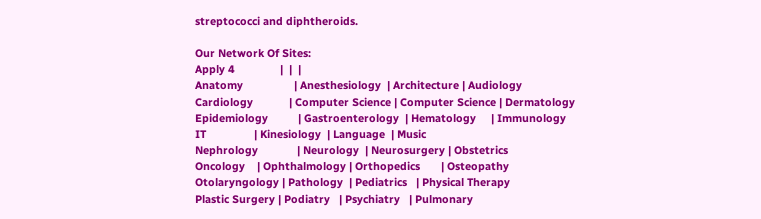streptococci and diphtheroids.

Our Network Of Sites:
Apply 4               |  |  |
Anatomy                 | Anesthesiology  | Architecture | Audiology
Cardiology            | Computer Science | Computer Science | Dermatology
Epidemiology          | Gastroenterology  | Hematology     | Immunology
IT                | Kinesiology  | Language  | Music
Nephrology             | Neurology  | Neurosurgery | Obstetrics
Oncology    | Ophthalmology | Orthopedics       | Osteopathy
Otolaryngology | Pathology  | Pediatrics   | Physical Therapy
Plastic Surgery | Podiatry   | Psychiatry   | Pulmonary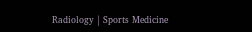Radiology | Sports Medicine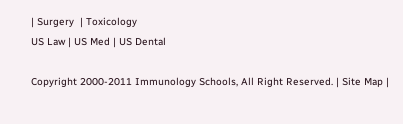| Surgery  | Toxicology
US Law | US Med | US Dental

Copyright 2000-2011 Immunology Schools, All Right Reserved. | Site Map |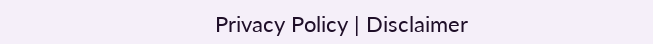Privacy Policy | Disclaimer